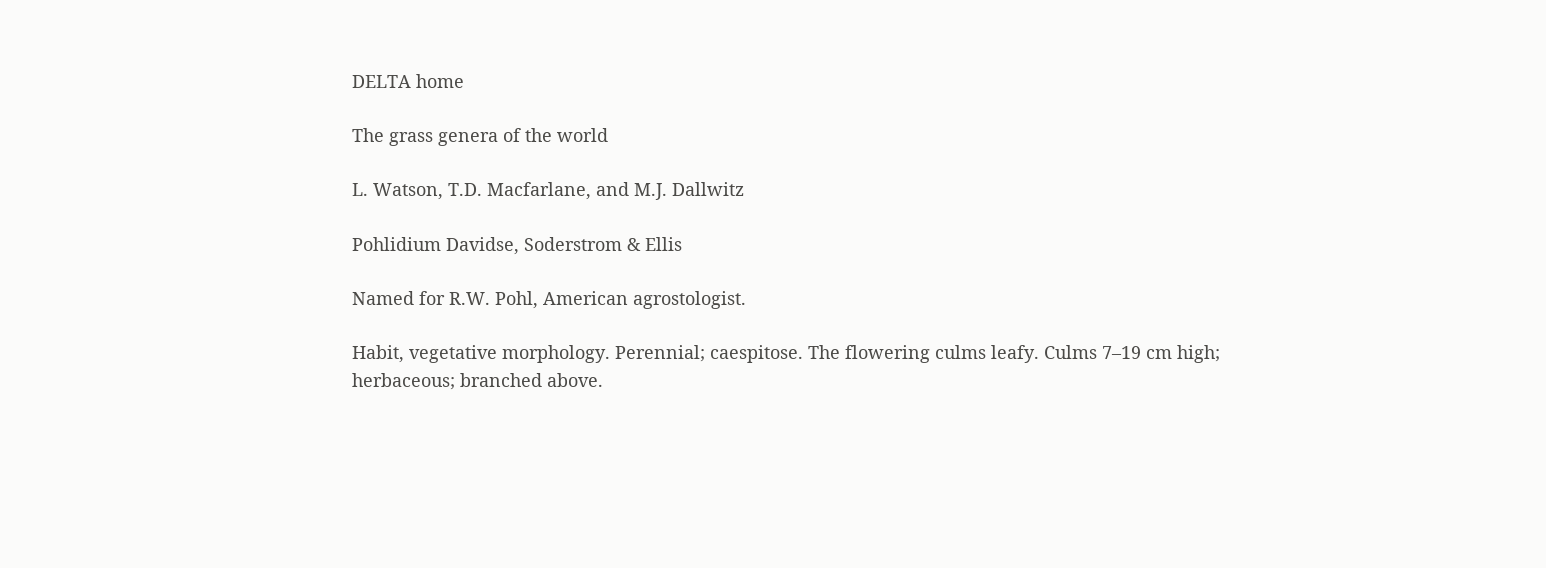DELTA home

The grass genera of the world

L. Watson, T.D. Macfarlane, and M.J. Dallwitz

Pohlidium Davidse, Soderstrom & Ellis

Named for R.W. Pohl, American agrostologist.

Habit, vegetative morphology. Perennial; caespitose. The flowering culms leafy. Culms 7–19 cm high; herbaceous; branched above.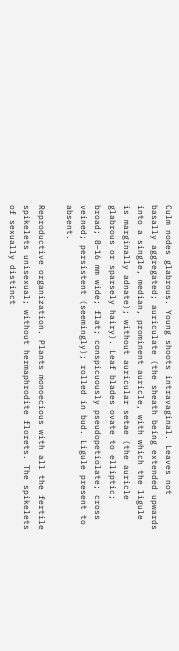Culm nodes glabrous. Young shoots intravaginal. Leaves not basally aggregated; auriculate (the sheath being extended upwards into a single, median, prominent auricle, with which the ligule is marginally adnate); without auricular setae (the auricle glabrous or sparsely hairy). Leaf blades ovate to elliptic; broad; 8–16 mm wide; flat; conspicuously pseudopetiolate; cross veined; persistent (seemingly); rolled in bud. Ligule present to absent.

Reproductive organization. Plants monoecious with all the fertile spikelets unisexual; without hermaphrodite florets. The spikelets of sexually distinct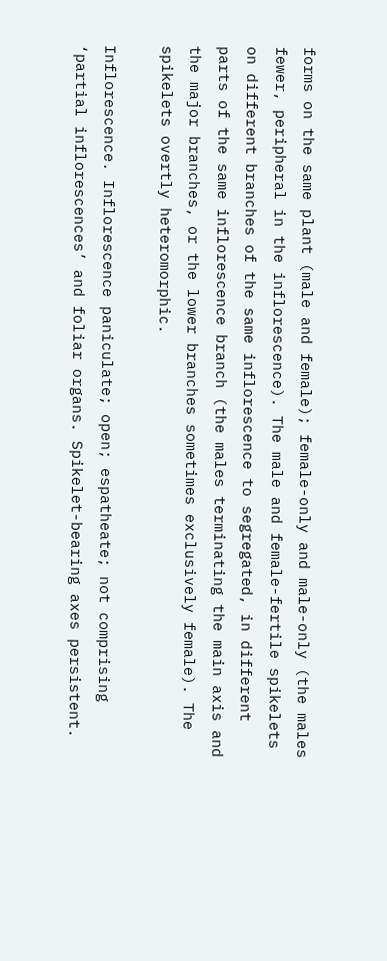forms on the same plant (male and female); female-only and male-only (the males fewer, peripheral in the inflorescence). The male and female-fertile spikelets on different branches of the same inflorescence to segregated, in different parts of the same inflorescence branch (the males terminating the main axis and the major branches, or the lower branches sometimes exclusively female). The spikelets overtly heteromorphic.

Inflorescence. Inflorescence paniculate; open; espatheate; not comprising ‘partial inflorescences’ and foliar organs. Spikelet-bearing axes persistent.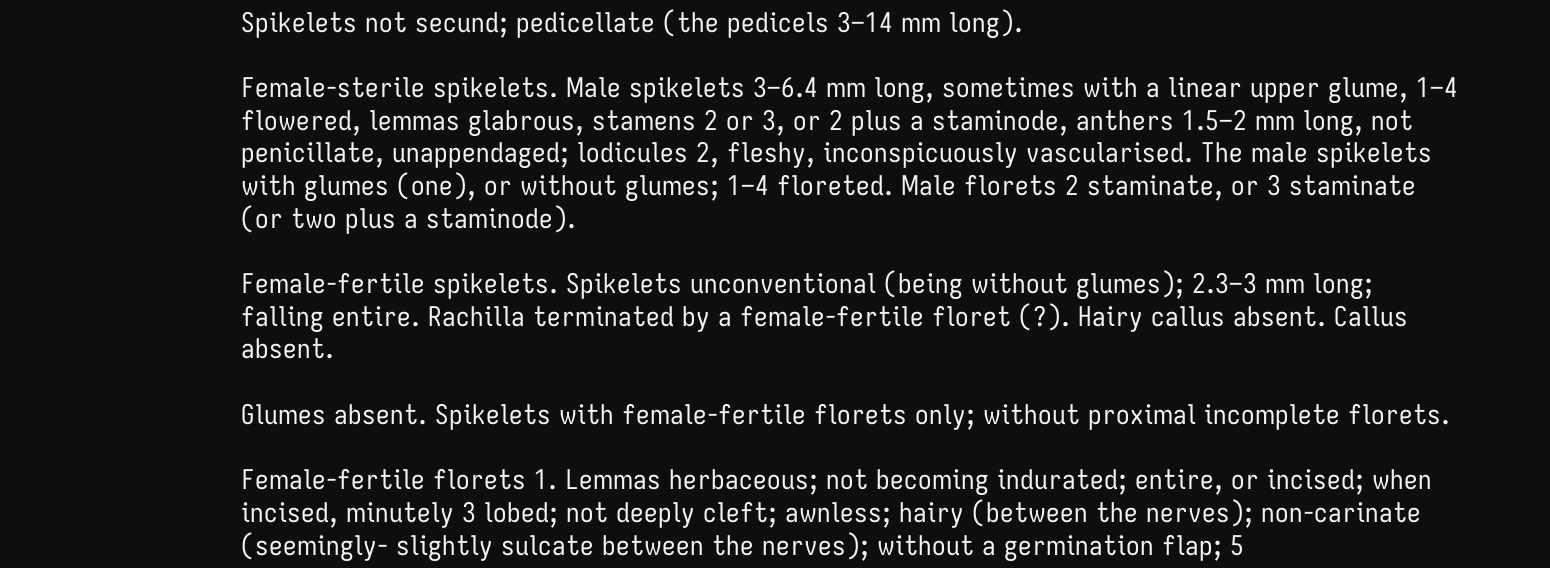Spikelets not secund; pedicellate (the pedicels 3–14 mm long).

Female-sterile spikelets. Male spikelets 3–6.4 mm long, sometimes with a linear upper glume, 1–4 flowered, lemmas glabrous, stamens 2 or 3, or 2 plus a staminode, anthers 1.5–2 mm long, not penicillate, unappendaged; lodicules 2, fleshy, inconspicuously vascularised. The male spikelets with glumes (one), or without glumes; 1–4 floreted. Male florets 2 staminate, or 3 staminate (or two plus a staminode).

Female-fertile spikelets. Spikelets unconventional (being without glumes); 2.3–3 mm long; falling entire. Rachilla terminated by a female-fertile floret (?). Hairy callus absent. Callus absent.

Glumes absent. Spikelets with female-fertile florets only; without proximal incomplete florets.

Female-fertile florets 1. Lemmas herbaceous; not becoming indurated; entire, or incised; when incised, minutely 3 lobed; not deeply cleft; awnless; hairy (between the nerves); non-carinate (seemingly- slightly sulcate between the nerves); without a germination flap; 5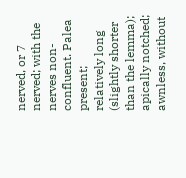nerved, or 7 nerved; with the nerves non-confluent. Palea present; relatively long (slightly shorter than the lemma); apically notched; awnless, without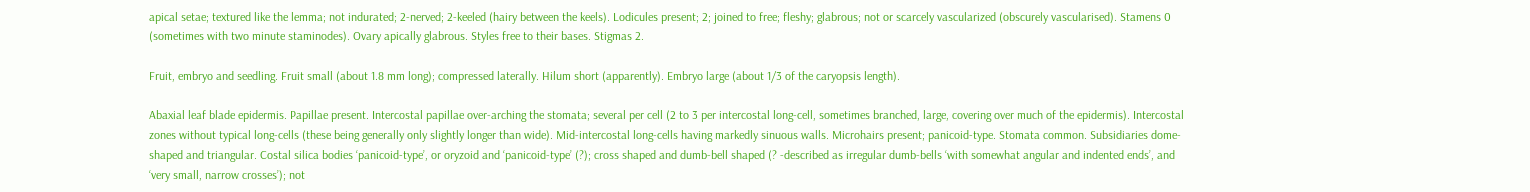apical setae; textured like the lemma; not indurated; 2-nerved; 2-keeled (hairy between the keels). Lodicules present; 2; joined to free; fleshy; glabrous; not or scarcely vascularized (obscurely vascularised). Stamens 0 (sometimes with two minute staminodes). Ovary apically glabrous. Styles free to their bases. Stigmas 2.

Fruit, embryo and seedling. Fruit small (about 1.8 mm long); compressed laterally. Hilum short (apparently). Embryo large (about 1/3 of the caryopsis length).

Abaxial leaf blade epidermis. Papillae present. Intercostal papillae over-arching the stomata; several per cell (2 to 3 per intercostal long-cell, sometimes branched, large, covering over much of the epidermis). Intercostal zones without typical long-cells (these being generally only slightly longer than wide). Mid-intercostal long-cells having markedly sinuous walls. Microhairs present; panicoid-type. Stomata common. Subsidiaries dome-shaped and triangular. Costal silica bodies ‘panicoid-type’, or oryzoid and ‘panicoid-type’ (?); cross shaped and dumb-bell shaped (? -described as irregular dumb-bells ‘with somewhat angular and indented ends’, and ‘very small, narrow crosses’); not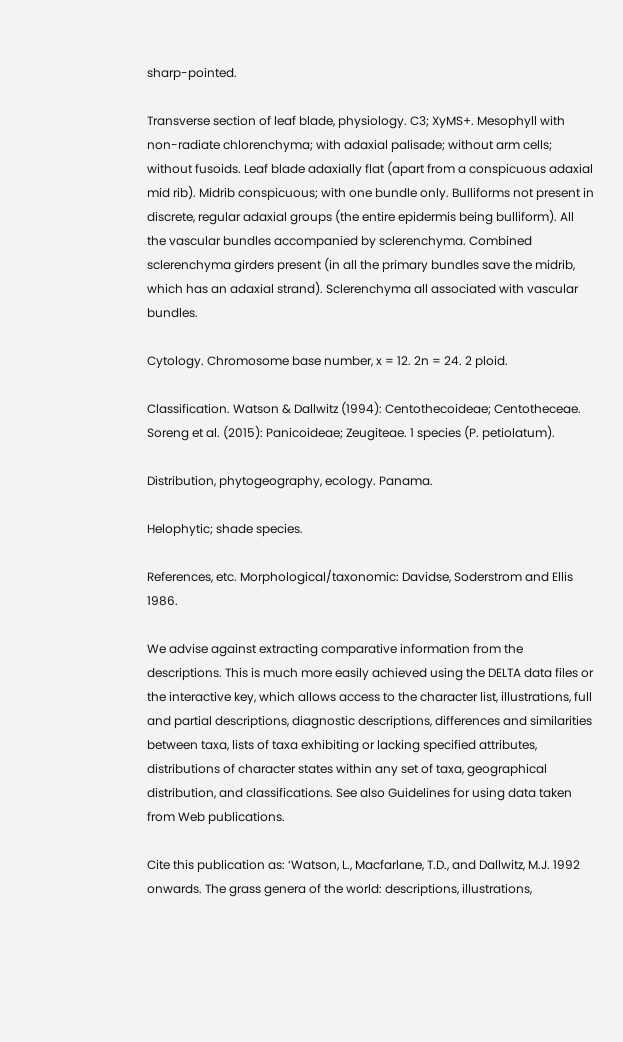sharp-pointed.

Transverse section of leaf blade, physiology. C3; XyMS+. Mesophyll with non-radiate chlorenchyma; with adaxial palisade; without arm cells; without fusoids. Leaf blade adaxially flat (apart from a conspicuous adaxial mid rib). Midrib conspicuous; with one bundle only. Bulliforms not present in discrete, regular adaxial groups (the entire epidermis being bulliform). All the vascular bundles accompanied by sclerenchyma. Combined sclerenchyma girders present (in all the primary bundles save the midrib, which has an adaxial strand). Sclerenchyma all associated with vascular bundles.

Cytology. Chromosome base number, x = 12. 2n = 24. 2 ploid.

Classification. Watson & Dallwitz (1994): Centothecoideae; Centotheceae. Soreng et al. (2015): Panicoideae; Zeugiteae. 1 species (P. petiolatum).

Distribution, phytogeography, ecology. Panama.

Helophytic; shade species.

References, etc. Morphological/taxonomic: Davidse, Soderstrom and Ellis 1986.

We advise against extracting comparative information from the descriptions. This is much more easily achieved using the DELTA data files or the interactive key, which allows access to the character list, illustrations, full and partial descriptions, diagnostic descriptions, differences and similarities between taxa, lists of taxa exhibiting or lacking specified attributes, distributions of character states within any set of taxa, geographical distribution, and classifications. See also Guidelines for using data taken from Web publications.

Cite this publication as: ‘Watson, L., Macfarlane, T.D., and Dallwitz, M.J. 1992 onwards. The grass genera of the world: descriptions, illustrations,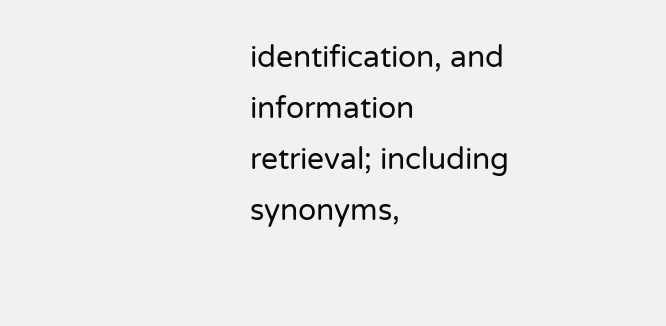identification, and information retrieval; including synonyms,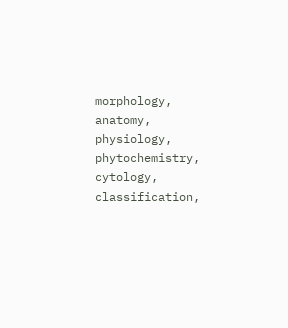morphology, anatomy, physiology, phytochemistry, cytology, classification,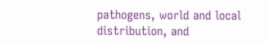pathogens, world and local distribution, and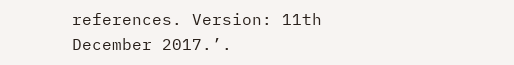references. Version: 11th December 2017.’.